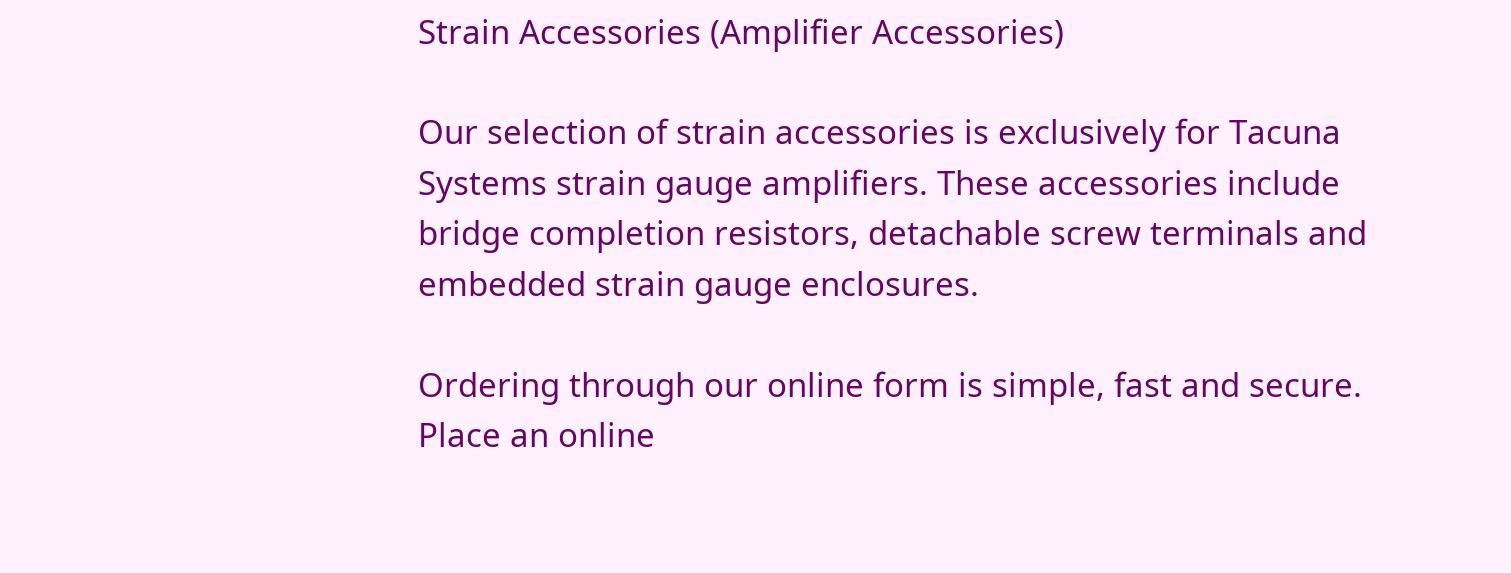Strain Accessories (Amplifier Accessories)

Our selection of strain accessories is exclusively for Tacuna Systems strain gauge amplifiers. These accessories include bridge completion resistors, detachable screw terminals and embedded strain gauge enclosures.

Ordering through our online form is simple, fast and secure. Place an online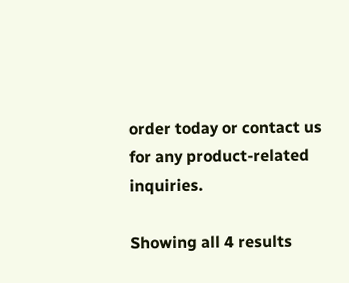order today or contact us for any product-related inquiries.

Showing all 4 results